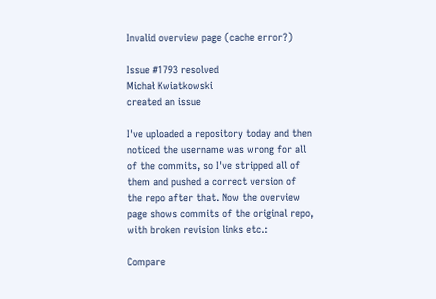Invalid overview page (cache error?)

Issue #1793 resolved
Michał Kwiatkowski
created an issue

I've uploaded a repository today and then noticed the username was wrong for all of the commits, so I've stripped all of them and pushed a correct version of the repo after that. Now the overview page shows commits of the original repo, with broken revision links etc.:

Compare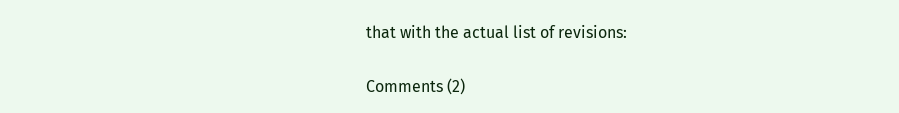that with the actual list of revisions:

Comments (2)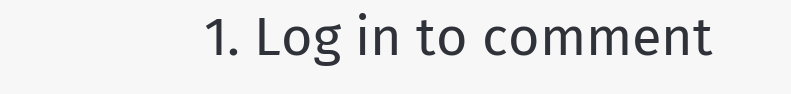1. Log in to comment